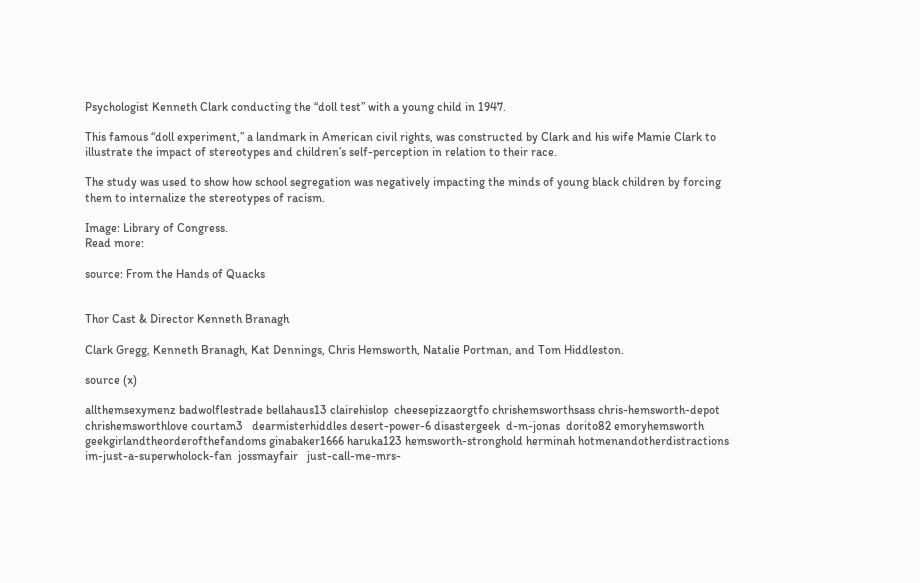Psychologist Kenneth Clark conducting the “doll test” with a young child in 1947.

This famous “doll experiment,” a landmark in American civil rights, was constructed by Clark and his wife Mamie Clark to illustrate the impact of stereotypes and children’s self-perception in relation to their race.

The study was used to show how school segregation was negatively impacting the minds of young black children by forcing them to internalize the stereotypes of racism.

Image: Library of Congress.
Read more:

source: From the Hands of Quacks


Thor Cast & Director Kenneth Branagh

Clark Gregg, Kenneth Branagh, Kat Dennings, Chris Hemsworth, Natalie Portman, and Tom Hiddleston.

source (x)

allthemsexymenz badwolflestrade bellahaus13 clairehislop  cheesepizzaorgtfo chrishemsworthsass chris-hemsworth-depot chrishemsworthlove courtam3   dearmisterhiddles desert-power-6 disastergeek  d-m-jonas  dorito82 emoryhemsworth geekgirlandtheorderofthefandoms ginabaker1666 haruka123 hemsworth-stronghold herminah hotmenandotherdistractions im-just-a-superwholock-fan  jossmayfair   just-call-me-mrs-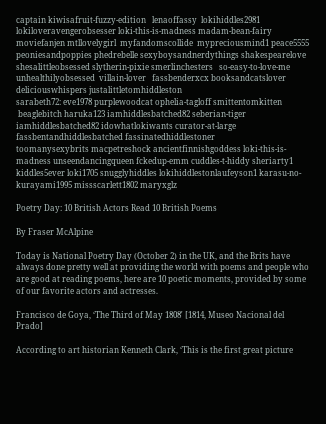captain kiwisafruit-fuzzy-edition   lenaoffassy  lokihiddles2981 lokiloveravengerobsesser loki-this-is-madness madam-bean-fairy moviefanjen mtllovelygirl  myfandomscollide  mypreciousmind1 peace5555 peoniesandpoppies phedrebelle sexyboysandnerdythings shakespearelove shesalittleobsessed slytherin-pixie smerlinchesters   so-easy-to-love-me unhealthilyobsessed  villain-lover   fassbenderxcx booksandcatslover deliciouswhispers justalittletomhiddleston
sarabeth72: eve1978 purplewoodcat ophelia-tagloff smittentomkitten
 beaglebitch haruka123 iamhiddlesbatched82 seberian-tiger
iamhiddlesbatched82 idowhatlokiwants curator-at-large fassbentandhiddlesbatched fassinatedhiddlestoner
toomanysexybrits macpetreshock ancientfinnishgoddess loki-this-is-madness unseendancingqueen fckedup-emm cuddles-t-hiddy sheriarty1 kiddles5ever loki1705 snugglyhiddles lokihiddlestonlaufeyson1 karasu-no-kurayami1995 missscarlett1802 maryxglz

Poetry Day: 10 British Actors Read 10 British Poems

By Fraser McAlpine

Today is National Poetry Day (October 2) in the UK, and the Brits have always done pretty well at providing the world with poems and people who are good at reading poems, here are 10 poetic moments, provided by some of our favorite actors and actresses.

Francisco de Goya, ‘The Third of May 1808′ [1814, Museo Nacional del Prado]

According to art historian Kenneth Clark, ‘This is the first great picture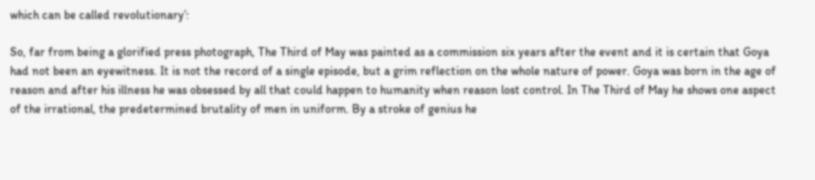which can be called revolutionary’:

So, far from being a glorified press photograph, The Third of May was painted as a commission six years after the event and it is certain that Goya had not been an eyewitness. It is not the record of a single episode, but a grim reflection on the whole nature of power. Goya was born in the age of reason and after his illness he was obsessed by all that could happen to humanity when reason lost control. In The Third of May he shows one aspect of the irrational, the predetermined brutality of men in uniform. By a stroke of genius he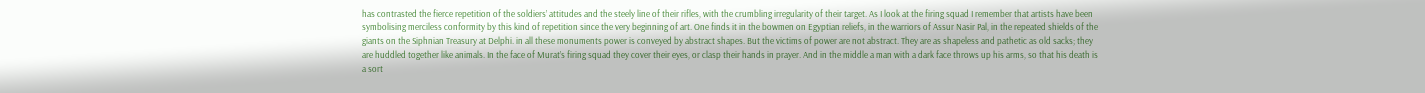has contrasted the fierce repetition of the soldiers’ attitudes and the steely line of their rifles, with the crumbling irregularity of their target. As I look at the firing squad I remember that artists have been symbolising merciless conformity by this kind of repetition since the very beginning of art. One finds it in the bowmen on Egyptian reliefs, in the warriors of Assur Nasir Pal, in the repeated shields of the giants on the Siphnian Treasury at Delphi. in all these monuments power is conveyed by abstract shapes. But the victims of power are not abstract. They are as shapeless and pathetic as old sacks; they are huddled together like animals. In the face of Murat’s firing squad they cover their eyes, or clasp their hands in prayer. And in the middle a man with a dark face throws up his arms, so that his death is a sort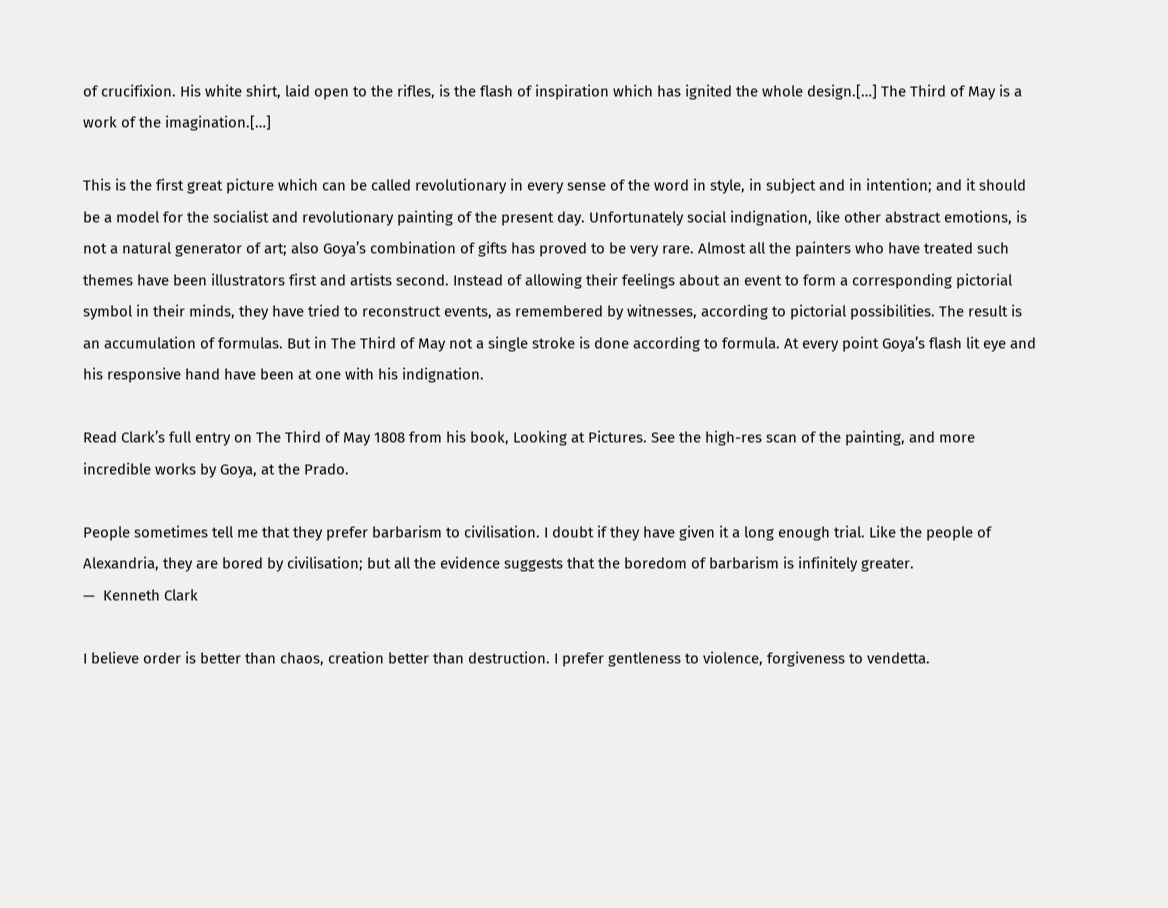of crucifixion. His white shirt, laid open to the rifles, is the flash of inspiration which has ignited the whole design.[…] The Third of May is a work of the imagination.[…]

This is the first great picture which can be called revolutionary in every sense of the word in style, in subject and in intention; and it should be a model for the socialist and revolutionary painting of the present day. Unfortunately social indignation, like other abstract emotions, is not a natural generator of art; also Goya’s combination of gifts has proved to be very rare. Almost all the painters who have treated such themes have been illustrators first and artists second. Instead of allowing their feelings about an event to form a corresponding pictorial symbol in their minds, they have tried to reconstruct events, as remembered by witnesses, according to pictorial possibilities. The result is an accumulation of formulas. But in The Third of May not a single stroke is done according to formula. At every point Goya’s flash lit eye and his responsive hand have been at one with his indignation.

Read Clark’s full entry on The Third of May 1808 from his book, Looking at Pictures. See the high-res scan of the painting, and more incredible works by Goya, at the Prado.

People sometimes tell me that they prefer barbarism to civilisation. I doubt if they have given it a long enough trial. Like the people of Alexandria, they are bored by civilisation; but all the evidence suggests that the boredom of barbarism is infinitely greater.
—  Kenneth Clark

I believe order is better than chaos, creation better than destruction. I prefer gentleness to violence, forgiveness to vendetta.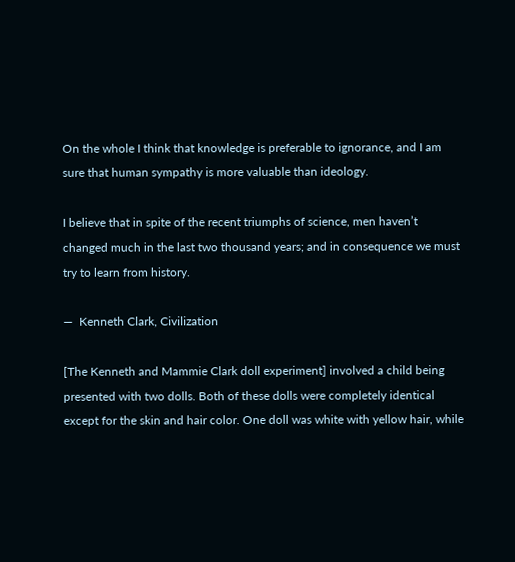On the whole I think that knowledge is preferable to ignorance, and I am sure that human sympathy is more valuable than ideology.

I believe that in spite of the recent triumphs of science, men haven’t changed much in the last two thousand years; and in consequence we must try to learn from history.

—  Kenneth Clark, Civilization

[The Kenneth and Mammie Clark doll experiment] involved a child being presented with two dolls. Both of these dolls were completely identical except for the skin and hair color. One doll was white with yellow hair, while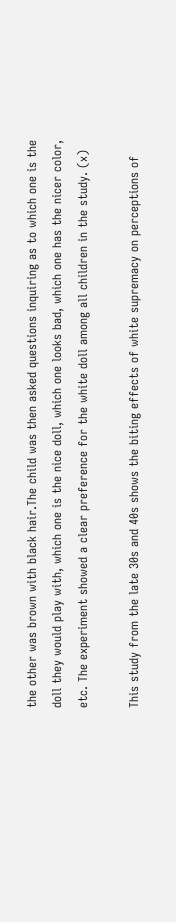the other was brown with black hair.The child was then asked questions inquiring as to which one is the doll they would play with, which one is the nice doll, which one looks bad, which one has the nicer color, etc. The experiment showed a clear preference for the white doll among all children in the study. (x)

This study from the late 30s and 40s shows the biting effects of white supremacy on perceptions of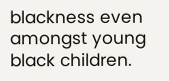blackness even amongst young black children.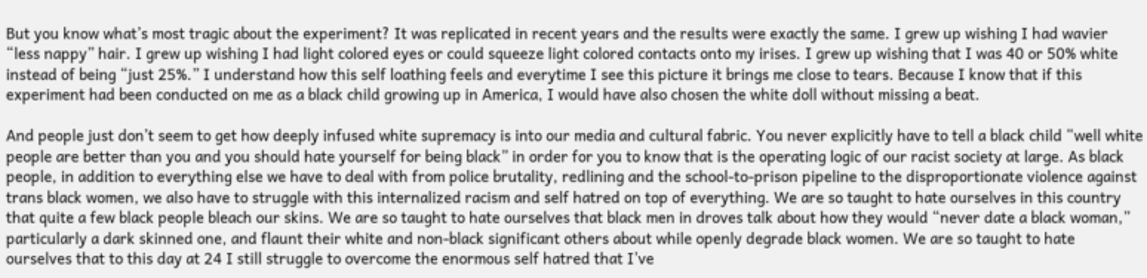But you know what’s most tragic about the experiment? It was replicated in recent years and the results were exactly the same. I grew up wishing I had wavier “less nappy” hair. I grew up wishing I had light colored eyes or could squeeze light colored contacts onto my irises. I grew up wishing that I was 40 or 50% white instead of being “just 25%.” I understand how this self loathing feels and everytime I see this picture it brings me close to tears. Because I know that if this experiment had been conducted on me as a black child growing up in America, I would have also chosen the white doll without missing a beat.

And people just don’t seem to get how deeply infused white supremacy is into our media and cultural fabric. You never explicitly have to tell a black child “well white people are better than you and you should hate yourself for being black” in order for you to know that is the operating logic of our racist society at large. As black people, in addition to everything else we have to deal with from police brutality, redlining and the school-to-prison pipeline to the disproportionate violence against trans black women, we also have to struggle with this internalized racism and self hatred on top of everything. We are so taught to hate ourselves in this country that quite a few black people bleach our skins. We are so taught to hate ourselves that black men in droves talk about how they would “never date a black woman,” particularly a dark skinned one, and flaunt their white and non-black significant others about while openly degrade black women. We are so taught to hate ourselves that to this day at 24 I still struggle to overcome the enormous self hatred that I’ve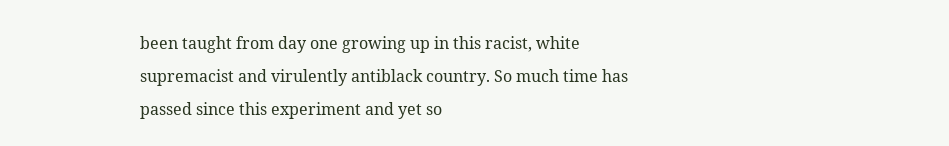been taught from day one growing up in this racist, white supremacist and virulently antiblack country. So much time has passed since this experiment and yet so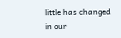little has changed in our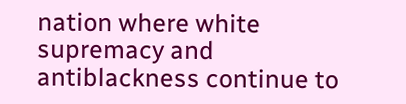nation where white supremacy and antiblackness continue to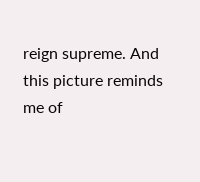reign supreme. And this picture reminds me of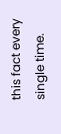this fact every single time.